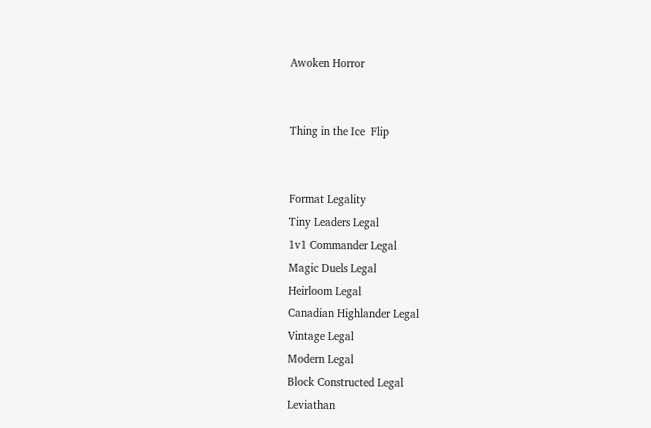Awoken Horror


Thing in the Ice  Flip


Format Legality
Tiny Leaders Legal
1v1 Commander Legal
Magic Duels Legal
Heirloom Legal
Canadian Highlander Legal
Vintage Legal
Modern Legal
Block Constructed Legal
Leviathan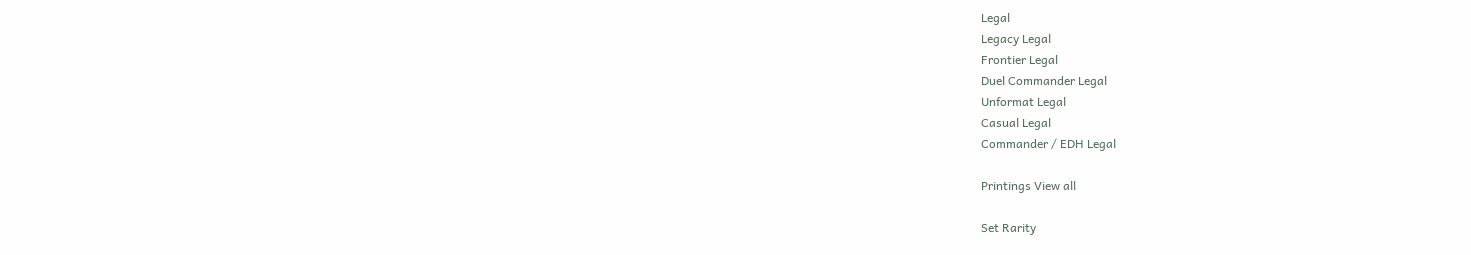Legal
Legacy Legal
Frontier Legal
Duel Commander Legal
Unformat Legal
Casual Legal
Commander / EDH Legal

Printings View all

Set Rarity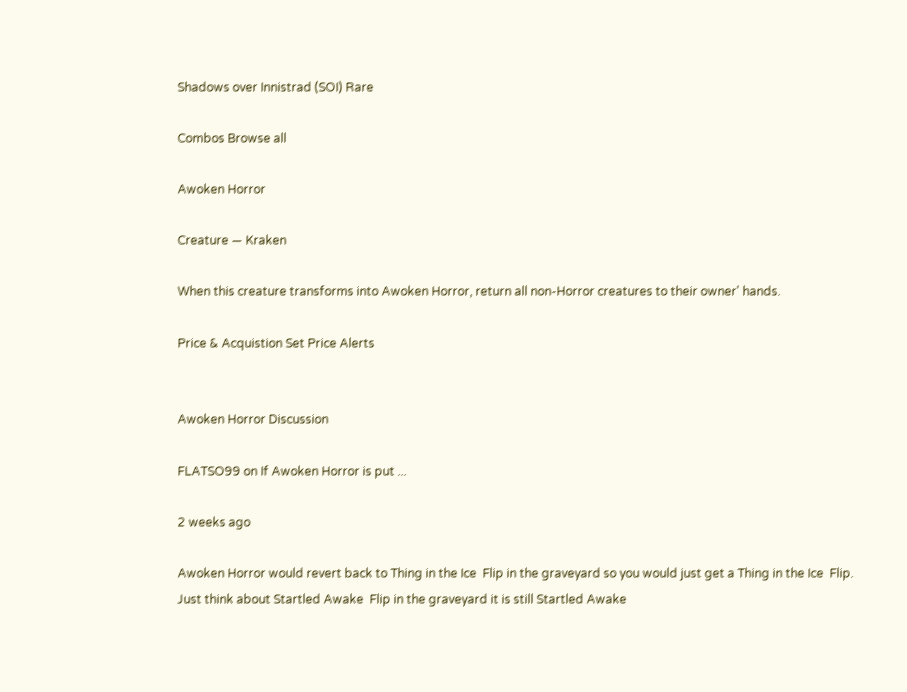Shadows over Innistrad (SOI) Rare

Combos Browse all

Awoken Horror

Creature — Kraken

When this creature transforms into Awoken Horror, return all non-Horror creatures to their owner' hands.

Price & Acquistion Set Price Alerts


Awoken Horror Discussion

FLATSO99 on If Awoken Horror is put ...

2 weeks ago

Awoken Horror would revert back to Thing in the Ice  Flip in the graveyard so you would just get a Thing in the Ice  Flip. Just think about Startled Awake  Flip in the graveyard it is still Startled Awake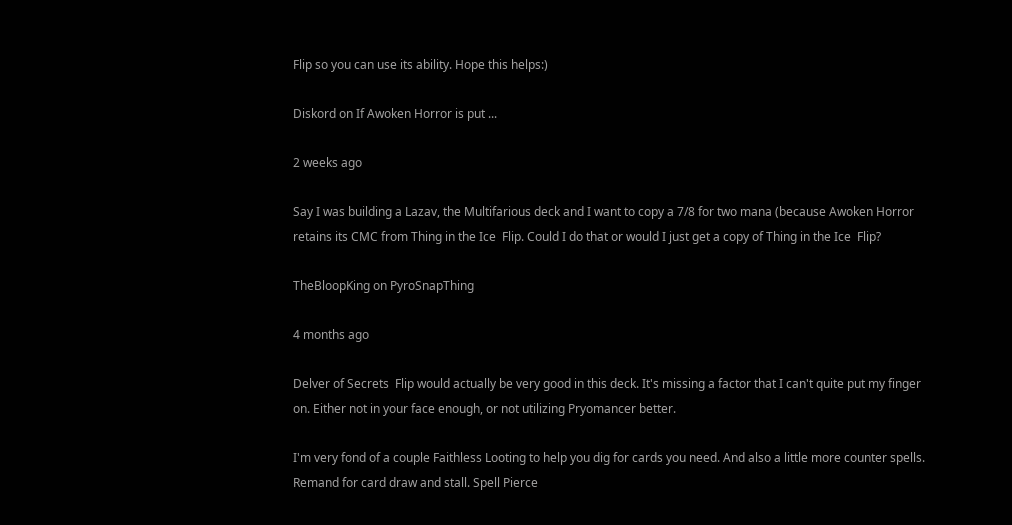Flip so you can use its ability. Hope this helps:)

Diskord on If Awoken Horror is put ...

2 weeks ago

Say I was building a Lazav, the Multifarious deck and I want to copy a 7/8 for two mana (because Awoken Horror retains its CMC from Thing in the Ice  Flip. Could I do that or would I just get a copy of Thing in the Ice  Flip?

TheBloopKing on PyroSnapThing

4 months ago

Delver of Secrets  Flip would actually be very good in this deck. It's missing a factor that I can't quite put my finger on. Either not in your face enough, or not utilizing Pryomancer better.

I'm very fond of a couple Faithless Looting to help you dig for cards you need. And also a little more counter spells. Remand for card draw and stall. Spell Pierce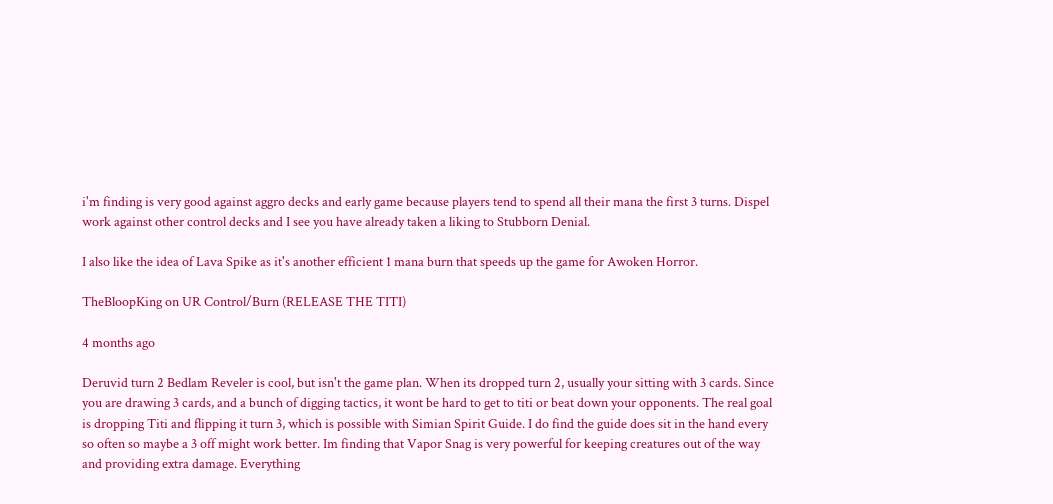i'm finding is very good against aggro decks and early game because players tend to spend all their mana the first 3 turns. Dispel work against other control decks and I see you have already taken a liking to Stubborn Denial.

I also like the idea of Lava Spike as it's another efficient 1 mana burn that speeds up the game for Awoken Horror.

TheBloopKing on UR Control/Burn (RELEASE THE TITI)

4 months ago

Deruvid turn 2 Bedlam Reveler is cool, but isn't the game plan. When its dropped turn 2, usually your sitting with 3 cards. Since you are drawing 3 cards, and a bunch of digging tactics, it wont be hard to get to titi or beat down your opponents. The real goal is dropping Titi and flipping it turn 3, which is possible with Simian Spirit Guide. I do find the guide does sit in the hand every so often so maybe a 3 off might work better. Im finding that Vapor Snag is very powerful for keeping creatures out of the way and providing extra damage. Everything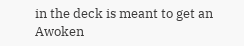in the deck is meant to get an Awoken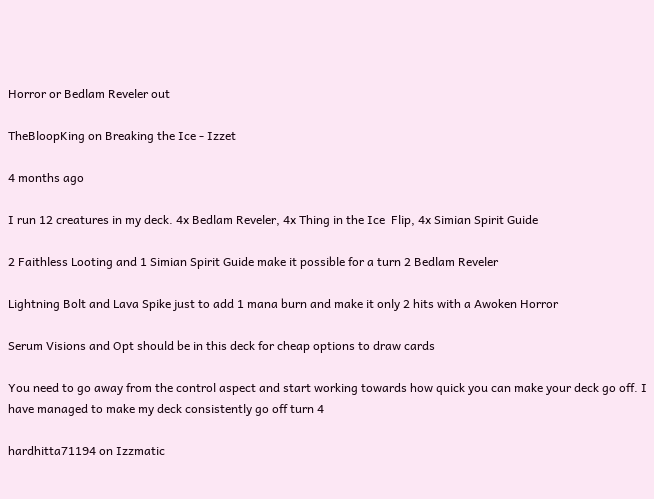Horror or Bedlam Reveler out

TheBloopKing on Breaking the Ice - Izzet

4 months ago

I run 12 creatures in my deck. 4x Bedlam Reveler, 4x Thing in the Ice  Flip, 4x Simian Spirit Guide

2 Faithless Looting and 1 Simian Spirit Guide make it possible for a turn 2 Bedlam Reveler

Lightning Bolt and Lava Spike just to add 1 mana burn and make it only 2 hits with a Awoken Horror

Serum Visions and Opt should be in this deck for cheap options to draw cards

You need to go away from the control aspect and start working towards how quick you can make your deck go off. I have managed to make my deck consistently go off turn 4

hardhitta71194 on Izzmatic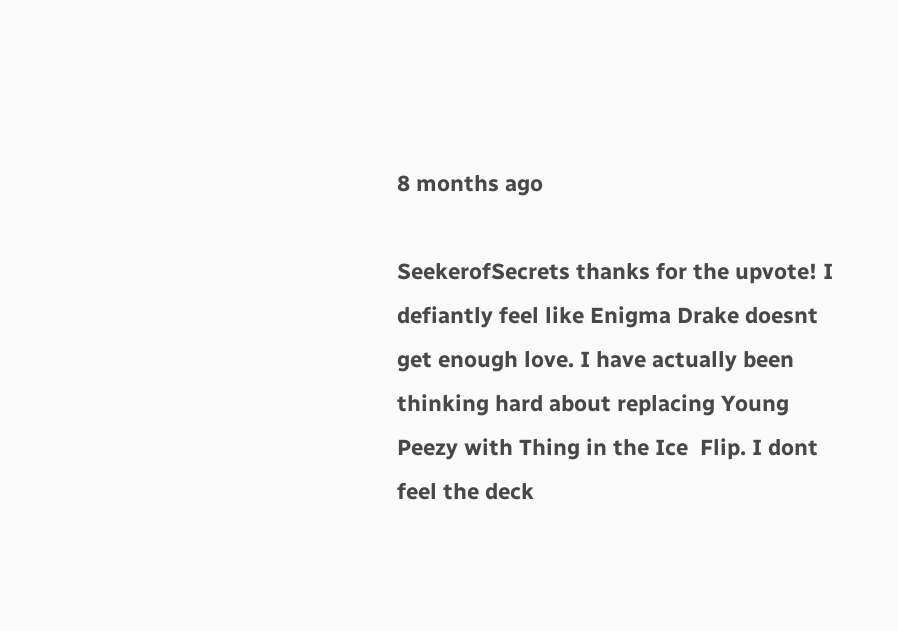8 months ago

SeekerofSecrets thanks for the upvote! I defiantly feel like Enigma Drake doesnt get enough love. I have actually been thinking hard about replacing Young Peezy with Thing in the Ice  Flip. I dont feel the deck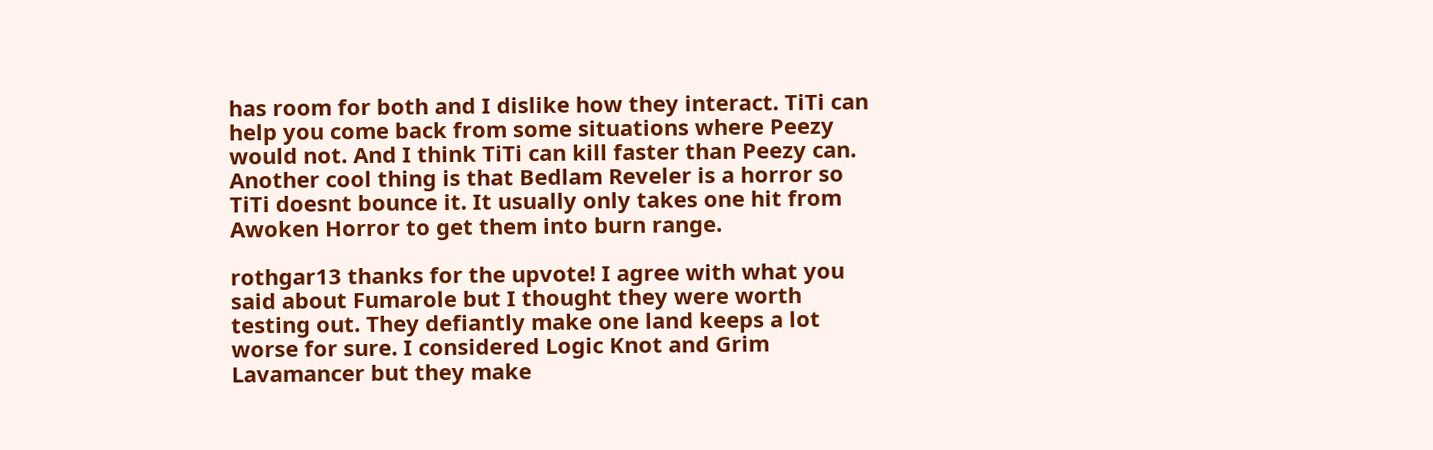has room for both and I dislike how they interact. TiTi can help you come back from some situations where Peezy would not. And I think TiTi can kill faster than Peezy can. Another cool thing is that Bedlam Reveler is a horror so TiTi doesnt bounce it. It usually only takes one hit from Awoken Horror to get them into burn range.

rothgar13 thanks for the upvote! I agree with what you said about Fumarole but I thought they were worth testing out. They defiantly make one land keeps a lot worse for sure. I considered Logic Knot and Grim Lavamancer but they make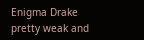Enigma Drake pretty weak and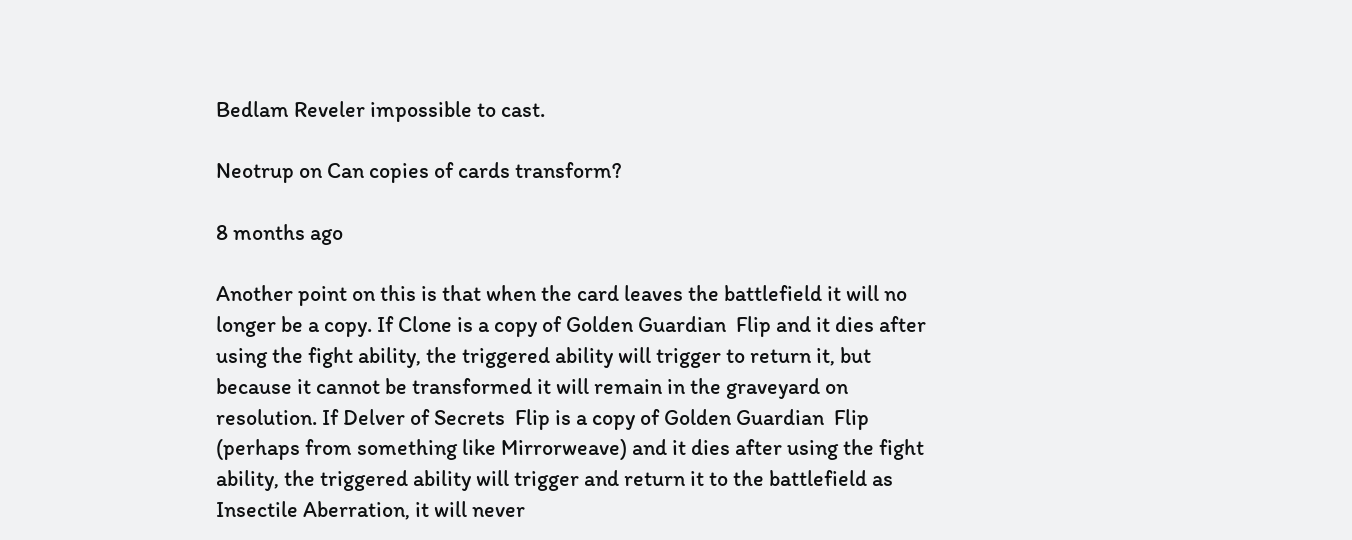Bedlam Reveler impossible to cast.

Neotrup on Can copies of cards transform?

8 months ago

Another point on this is that when the card leaves the battlefield it will no longer be a copy. If Clone is a copy of Golden Guardian  Flip and it dies after using the fight ability, the triggered ability will trigger to return it, but because it cannot be transformed it will remain in the graveyard on resolution. If Delver of Secrets  Flip is a copy of Golden Guardian  Flip (perhaps from something like Mirrorweave) and it dies after using the fight ability, the triggered ability will trigger and return it to the battlefield as Insectile Aberration, it will never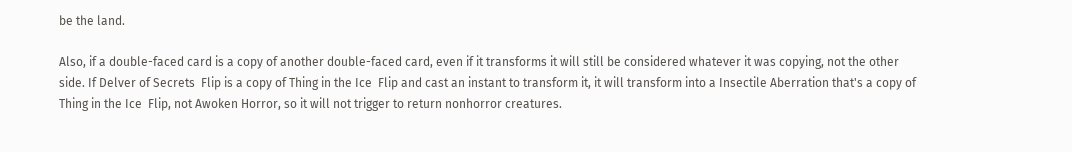be the land.

Also, if a double-faced card is a copy of another double-faced card, even if it transforms it will still be considered whatever it was copying, not the other side. If Delver of Secrets  Flip is a copy of Thing in the Ice  Flip and cast an instant to transform it, it will transform into a Insectile Aberration that's a copy of Thing in the Ice  Flip, not Awoken Horror, so it will not trigger to return nonhorror creatures.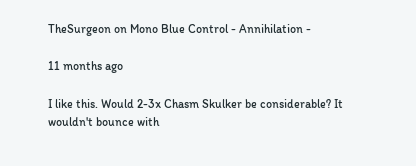TheSurgeon on Mono Blue Control - Annihilation -

11 months ago

I like this. Would 2-3x Chasm Skulker be considerable? It wouldn't bounce with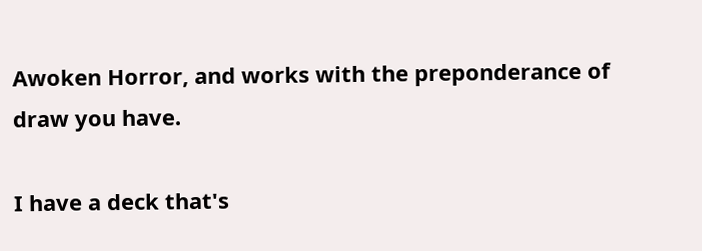Awoken Horror, and works with the preponderance of draw you have.

I have a deck that's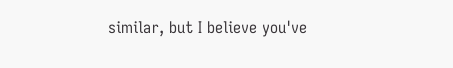similar, but I believe you've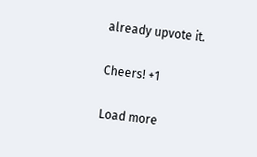already upvote it.

Cheers! +1

Load more